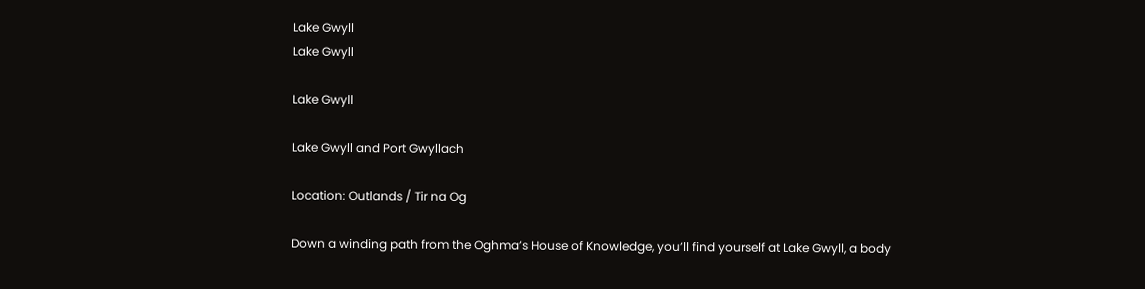Lake Gwyll
Lake Gwyll

Lake Gwyll

Lake Gwyll and Port Gwyllach

Location: Outlands / Tir na Og

Down a winding path from the Oghma’s House of Knowledge, you’ll find yourself at Lake Gwyll, a body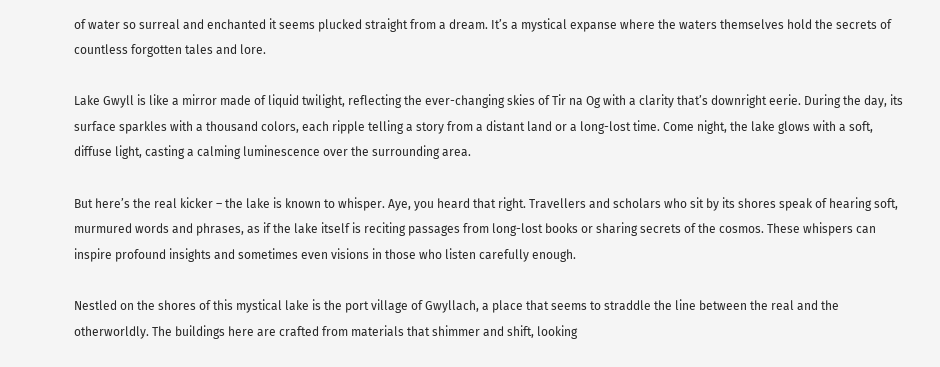of water so surreal and enchanted it seems plucked straight from a dream. It’s a mystical expanse where the waters themselves hold the secrets of countless forgotten tales and lore.

Lake Gwyll is like a mirror made of liquid twilight, reflecting the ever-changing skies of Tir na Og with a clarity that’s downright eerie. During the day, its surface sparkles with a thousand colors, each ripple telling a story from a distant land or a long-lost time. Come night, the lake glows with a soft, diffuse light, casting a calming luminescence over the surrounding area.

But here’s the real kicker – the lake is known to whisper. Aye, you heard that right. Travellers and scholars who sit by its shores speak of hearing soft, murmured words and phrases, as if the lake itself is reciting passages from long-lost books or sharing secrets of the cosmos. These whispers can inspire profound insights and sometimes even visions in those who listen carefully enough.

Nestled on the shores of this mystical lake is the port village of Gwyllach, a place that seems to straddle the line between the real and the otherworldly. The buildings here are crafted from materials that shimmer and shift, looking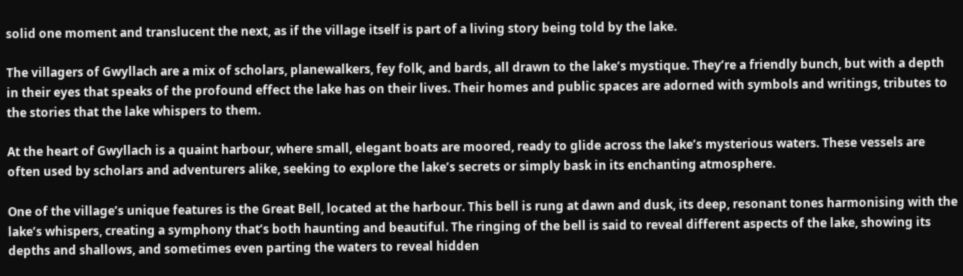solid one moment and translucent the next, as if the village itself is part of a living story being told by the lake.

The villagers of Gwyllach are a mix of scholars, planewalkers, fey folk, and bards, all drawn to the lake’s mystique. They’re a friendly bunch, but with a depth in their eyes that speaks of the profound effect the lake has on their lives. Their homes and public spaces are adorned with symbols and writings, tributes to the stories that the lake whispers to them.

At the heart of Gwyllach is a quaint harbour, where small, elegant boats are moored, ready to glide across the lake’s mysterious waters. These vessels are often used by scholars and adventurers alike, seeking to explore the lake’s secrets or simply bask in its enchanting atmosphere.

One of the village’s unique features is the Great Bell, located at the harbour. This bell is rung at dawn and dusk, its deep, resonant tones harmonising with the lake’s whispers, creating a symphony that’s both haunting and beautiful. The ringing of the bell is said to reveal different aspects of the lake, showing its depths and shallows, and sometimes even parting the waters to reveal hidden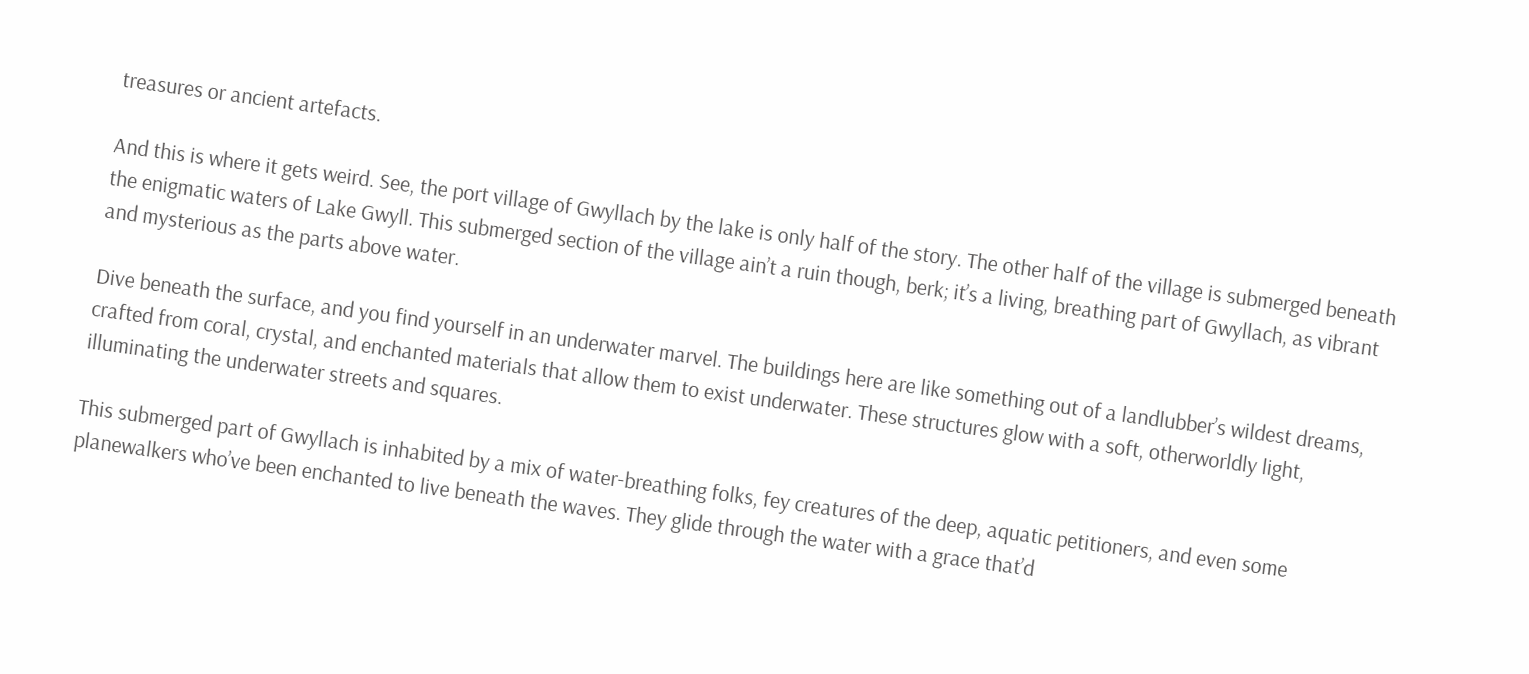treasures or ancient artefacts.

And this is where it gets weird. See, the port village of Gwyllach by the lake is only half of the story. The other half of the village is submerged beneath the enigmatic waters of Lake Gwyll. This submerged section of the village ain’t a ruin though, berk; it’s a living, breathing part of Gwyllach, as vibrant and mysterious as the parts above water.

Dive beneath the surface, and you find yourself in an underwater marvel. The buildings here are like something out of a landlubber’s wildest dreams, crafted from coral, crystal, and enchanted materials that allow them to exist underwater. These structures glow with a soft, otherworldly light, illuminating the underwater streets and squares.

This submerged part of Gwyllach is inhabited by a mix of water-breathing folks, fey creatures of the deep, aquatic petitioners, and even some planewalkers who’ve been enchanted to live beneath the waves. They glide through the water with a grace that’d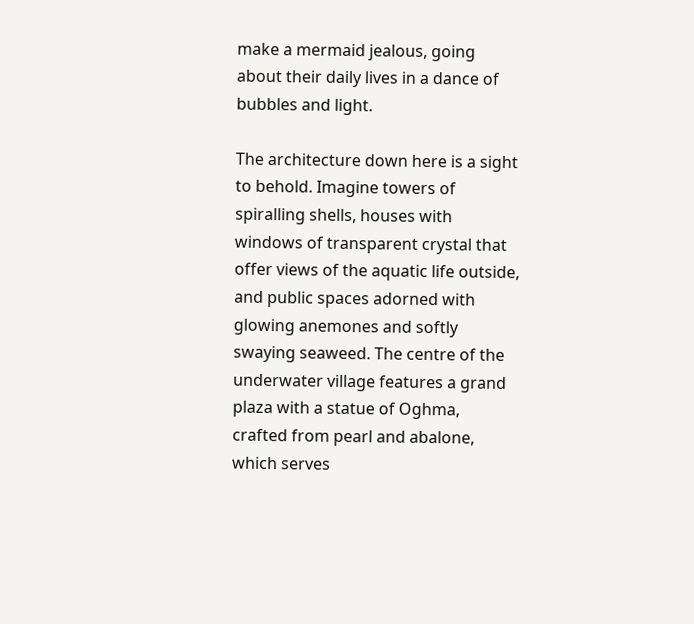make a mermaid jealous, going about their daily lives in a dance of bubbles and light.

The architecture down here is a sight to behold. Imagine towers of spiralling shells, houses with windows of transparent crystal that offer views of the aquatic life outside, and public spaces adorned with glowing anemones and softly swaying seaweed. The centre of the underwater village features a grand plaza with a statue of Oghma, crafted from pearl and abalone, which serves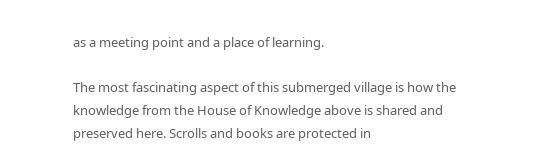as a meeting point and a place of learning.

The most fascinating aspect of this submerged village is how the knowledge from the House of Knowledge above is shared and preserved here. Scrolls and books are protected in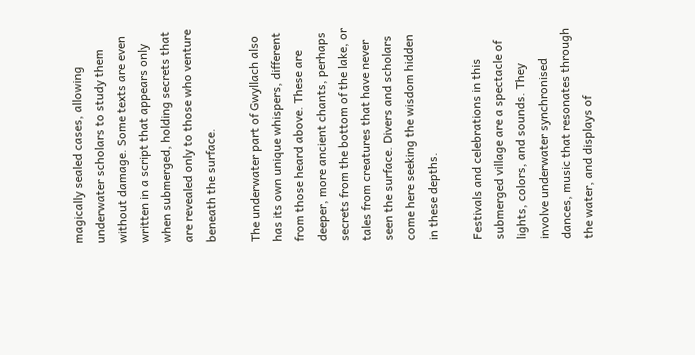magically sealed cases, allowing underwater scholars to study them without damage. Some texts are even written in a script that appears only when submerged, holding secrets that are revealed only to those who venture beneath the surface.

The underwater part of Gwyllach also has its own unique whispers, different from those heard above. These are deeper, more ancient chants, perhaps secrets from the bottom of the lake, or tales from creatures that have never seen the surface. Divers and scholars come here seeking the wisdom hidden in these depths.

Festivals and celebrations in this submerged village are a spectacle of lights, colors, and sounds. They involve underwater synchronised dances, music that resonates through the water, and displays of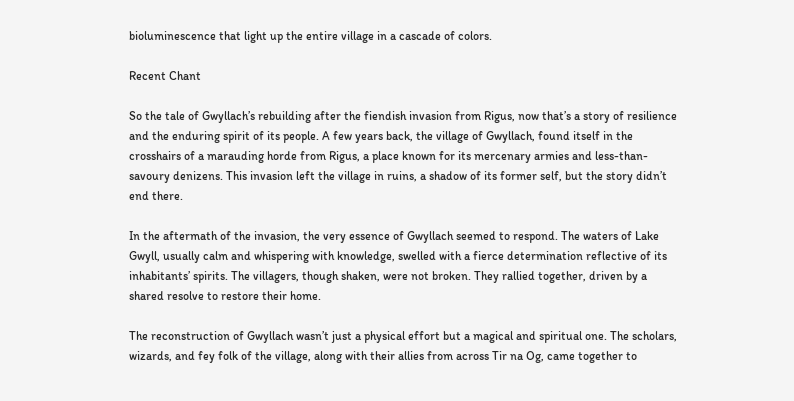bioluminescence that light up the entire village in a cascade of colors.

Recent Chant

So the tale of Gwyllach’s rebuilding after the fiendish invasion from Rigus, now that’s a story of resilience and the enduring spirit of its people. A few years back, the village of Gwyllach, found itself in the crosshairs of a marauding horde from Rigus, a place known for its mercenary armies and less-than-savoury denizens. This invasion left the village in ruins, a shadow of its former self, but the story didn’t end there.

In the aftermath of the invasion, the very essence of Gwyllach seemed to respond. The waters of Lake Gwyll, usually calm and whispering with knowledge, swelled with a fierce determination reflective of its inhabitants’ spirits. The villagers, though shaken, were not broken. They rallied together, driven by a shared resolve to restore their home.

The reconstruction of Gwyllach wasn’t just a physical effort but a magical and spiritual one. The scholars, wizards, and fey folk of the village, along with their allies from across Tir na Og, came together to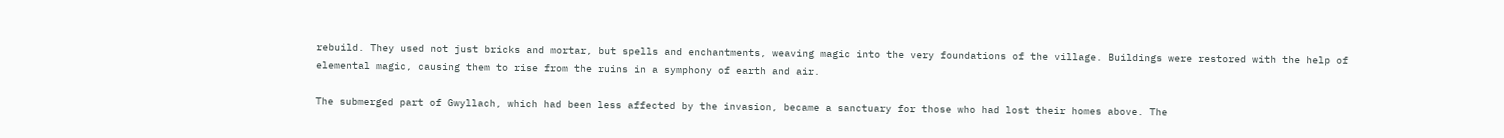rebuild. They used not just bricks and mortar, but spells and enchantments, weaving magic into the very foundations of the village. Buildings were restored with the help of elemental magic, causing them to rise from the ruins in a symphony of earth and air.

The submerged part of Gwyllach, which had been less affected by the invasion, became a sanctuary for those who had lost their homes above. The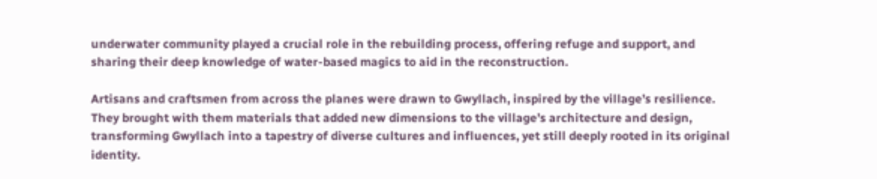underwater community played a crucial role in the rebuilding process, offering refuge and support, and sharing their deep knowledge of water-based magics to aid in the reconstruction.

Artisans and craftsmen from across the planes were drawn to Gwyllach, inspired by the village’s resilience. They brought with them materials that added new dimensions to the village’s architecture and design, transforming Gwyllach into a tapestry of diverse cultures and influences, yet still deeply rooted in its original identity.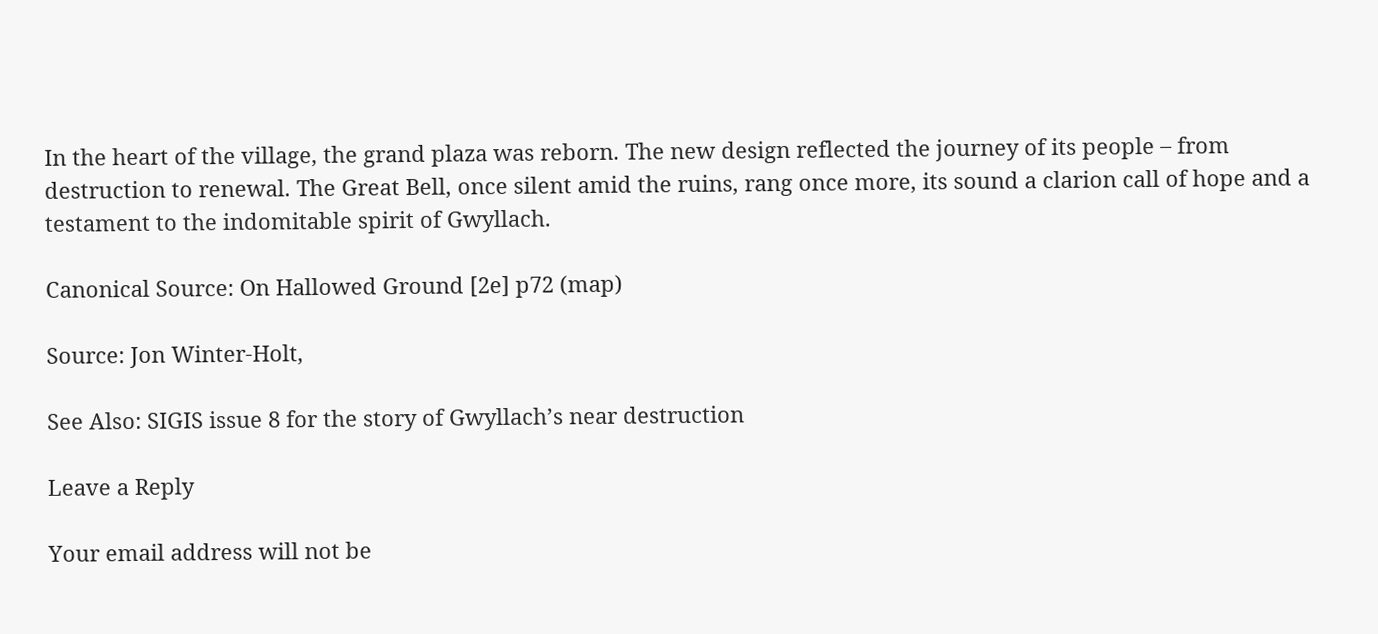In the heart of the village, the grand plaza was reborn. The new design reflected the journey of its people – from destruction to renewal. The Great Bell, once silent amid the ruins, rang once more, its sound a clarion call of hope and a testament to the indomitable spirit of Gwyllach.

Canonical Source: On Hallowed Ground [2e] p72 (map)

Source: Jon Winter-Holt,

See Also: SIGIS issue 8 for the story of Gwyllach’s near destruction

Leave a Reply

Your email address will not be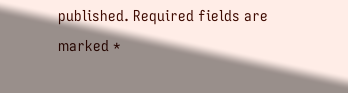published. Required fields are marked *